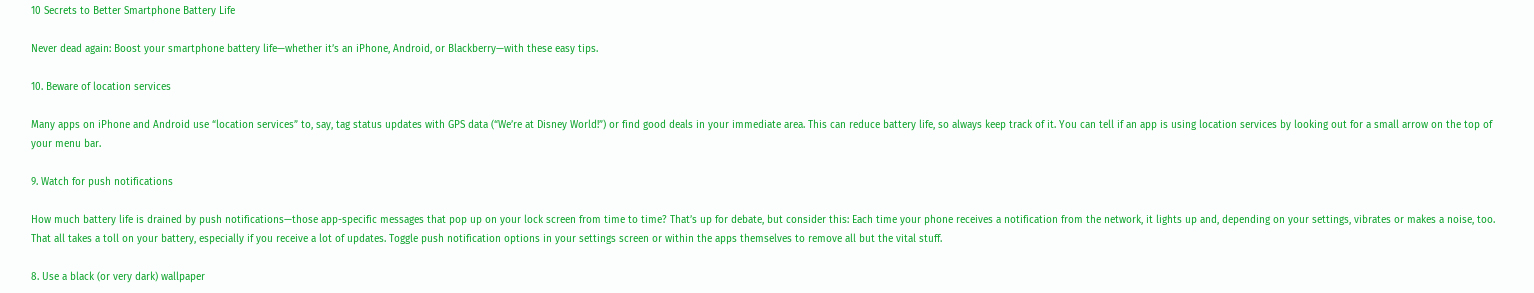10 Secrets to Better Smartphone Battery Life

Never dead again: Boost your smartphone battery life—whether it’s an iPhone, Android, or Blackberry—with these easy tips.

10. Beware of location services

Many apps on iPhone and Android use “location services” to, say, tag status updates with GPS data (“We’re at Disney World!”) or find good deals in your immediate area. This can reduce battery life, so always keep track of it. You can tell if an app is using location services by looking out for a small arrow on the top of your menu bar.

9. Watch for push notifications

How much battery life is drained by push notifications—those app-specific messages that pop up on your lock screen from time to time? That’s up for debate, but consider this: Each time your phone receives a notification from the network, it lights up and, depending on your settings, vibrates or makes a noise, too. That all takes a toll on your battery, especially if you receive a lot of updates. Toggle push notification options in your settings screen or within the apps themselves to remove all but the vital stuff.

8. Use a black (or very dark) wallpaper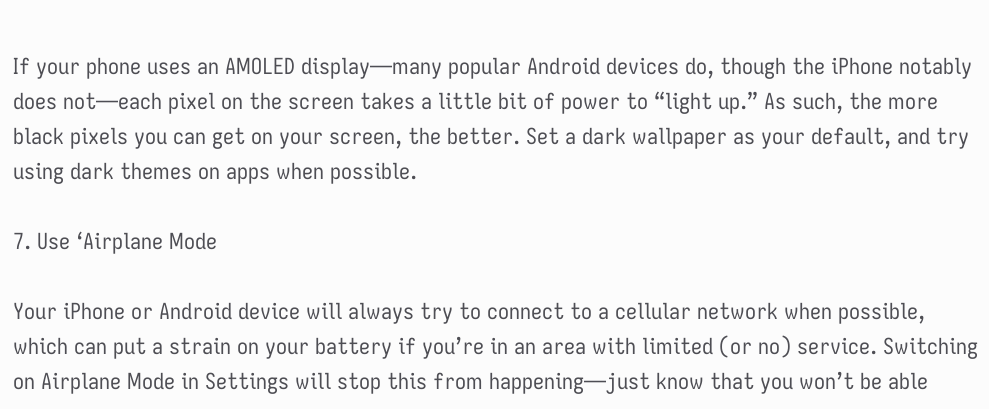If your phone uses an AMOLED display—many popular Android devices do, though the iPhone notably does not—each pixel on the screen takes a little bit of power to “light up.” As such, the more black pixels you can get on your screen, the better. Set a dark wallpaper as your default, and try using dark themes on apps when possible.

7. Use ‘Airplane Mode

Your iPhone or Android device will always try to connect to a cellular network when possible, which can put a strain on your battery if you’re in an area with limited (or no) service. Switching on Airplane Mode in Settings will stop this from happening—just know that you won’t be able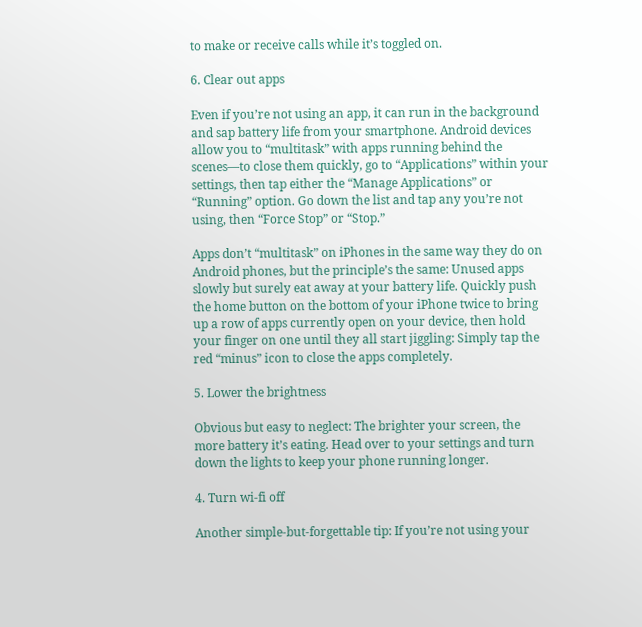to make or receive calls while it’s toggled on.

6. Clear out apps

Even if you’re not using an app, it can run in the background and sap battery life from your smartphone. Android devices allow you to “multitask” with apps running behind the scenes—to close them quickly, go to “Applications” within your settings, then tap either the “Manage Applications” or “Running” option. Go down the list and tap any you’re not using, then “Force Stop” or “Stop.”

Apps don’t “multitask” on iPhones in the same way they do on Android phones, but the principle’s the same: Unused apps slowly but surely eat away at your battery life. Quickly push the home button on the bottom of your iPhone twice to bring up a row of apps currently open on your device, then hold your finger on one until they all start jiggling: Simply tap the red “minus” icon to close the apps completely.

5. Lower the brightness

Obvious but easy to neglect: The brighter your screen, the more battery it’s eating. Head over to your settings and turn down the lights to keep your phone running longer.

4. Turn wi-fi off

Another simple-but-forgettable tip: If you’re not using your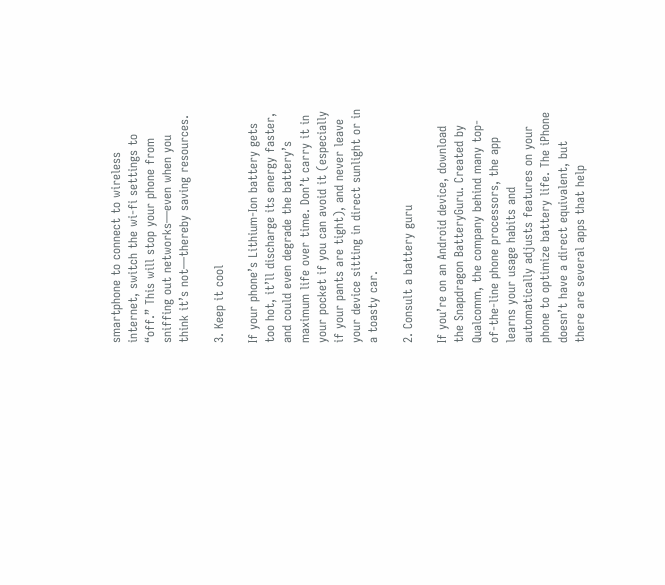smartphone to connect to wireless internet, switch the wi-fi settings to “off.” This will stop your phone from sniffing out networks—even when you think it’s not—thereby saving resources.

3. Keep it cool

If your phone’s Lithium-Ion battery gets too hot, it’ll discharge its energy faster, and could even degrade the battery’s maximum life over time. Don’t carry it in your pocket if you can avoid it (especially if your pants are tight), and never leave your device sitting in direct sunlight or in a toasty car.

2. Consult a battery guru

If you’re on an Android device, download the Snapdragon BatteryGuru. Created by Qualcomm, the company behind many top-of-the-line phone processors, the app learns your usage habits and automatically adjusts features on your phone to optimize battery life. The iPhone doesn’t have a direct equivalent, but there are several apps that help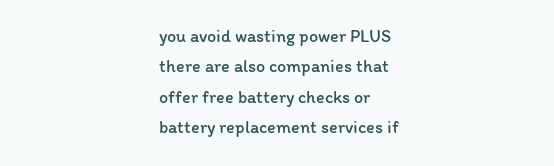you avoid wasting power PLUS there are also companies that offer free battery checks or battery replacement services if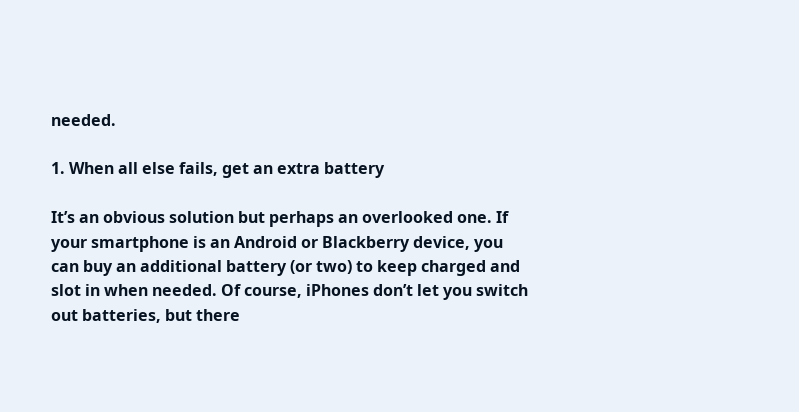needed.

1. When all else fails, get an extra battery

It’s an obvious solution but perhaps an overlooked one. If your smartphone is an Android or Blackberry device, you can buy an additional battery (or two) to keep charged and slot in when needed. Of course, iPhones don’t let you switch out batteries, but there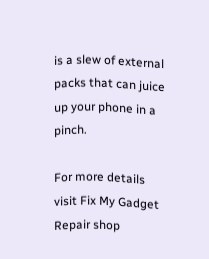is a slew of external packs that can juice up your phone in a pinch.

For more details visit Fix My Gadget Repair shop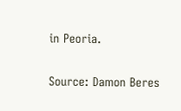in Peoria.

Source: Damon Beres